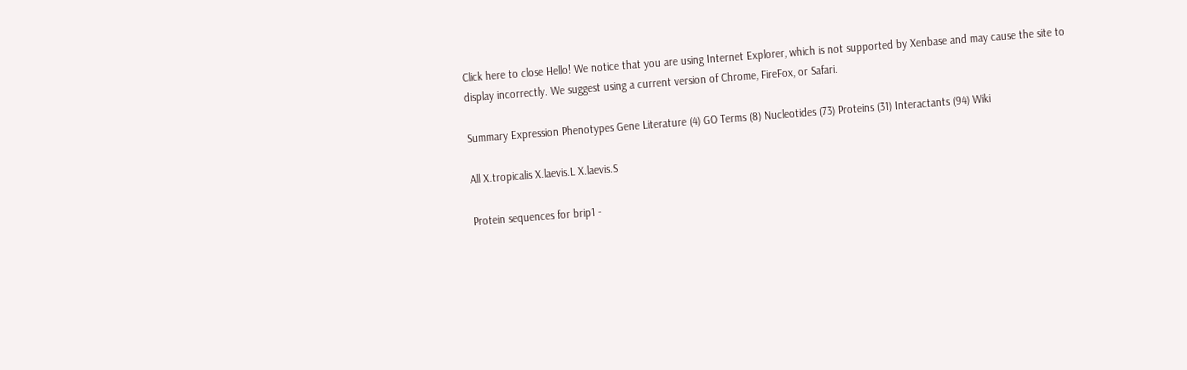Click here to close Hello! We notice that you are using Internet Explorer, which is not supported by Xenbase and may cause the site to display incorrectly. We suggest using a current version of Chrome, FireFox, or Safari.

Summary Expression Phenotypes Gene Literature (4) GO Terms (8) Nucleotides (73) Proteins (31) Interactants (94) Wiki

All X.tropicalis X.laevis.L X.laevis.S

Protein sequences for brip1 -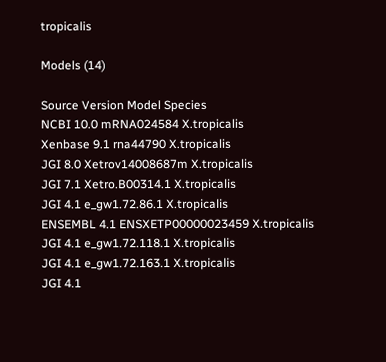tropicalis

Models (14)

Source Version Model Species
NCBI 10.0 mRNA024584 X.tropicalis
Xenbase 9.1 rna44790 X.tropicalis
JGI 8.0 Xetrov14008687m X.tropicalis
JGI 7.1 Xetro.B00314.1 X.tropicalis
JGI 4.1 e_gw1.72.86.1 X.tropicalis
ENSEMBL 4.1 ENSXETP00000023459 X.tropicalis
JGI 4.1 e_gw1.72.118.1 X.tropicalis
JGI 4.1 e_gw1.72.163.1 X.tropicalis
JGI 4.1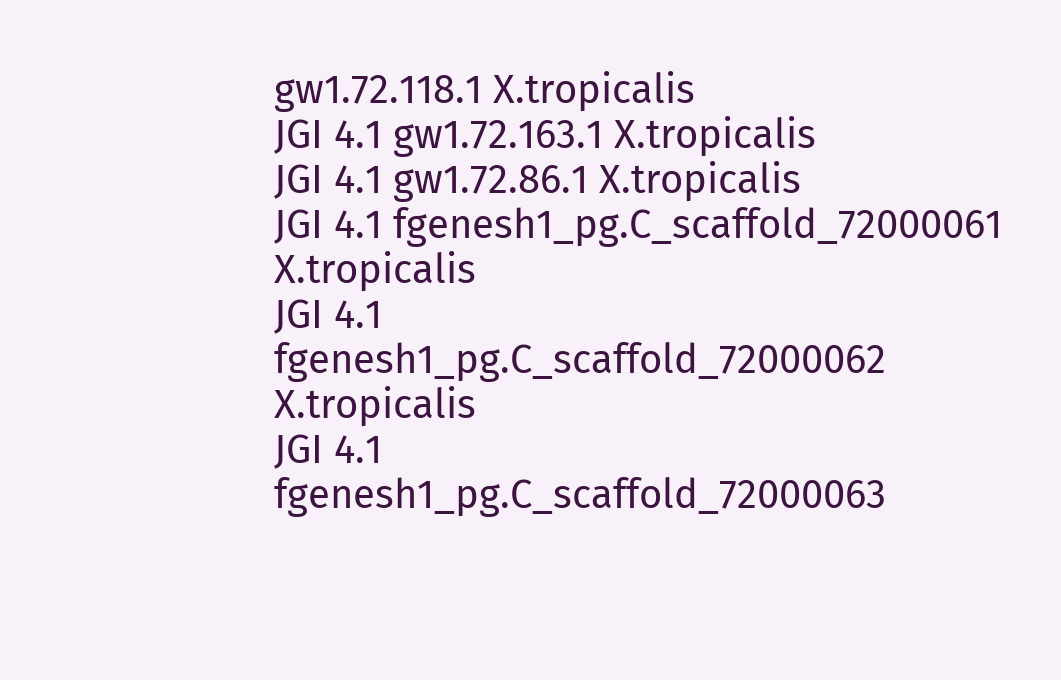gw1.72.118.1 X.tropicalis
JGI 4.1 gw1.72.163.1 X.tropicalis
JGI 4.1 gw1.72.86.1 X.tropicalis
JGI 4.1 fgenesh1_pg.C_scaffold_72000061 X.tropicalis
JGI 4.1 fgenesh1_pg.C_scaffold_72000062 X.tropicalis
JGI 4.1 fgenesh1_pg.C_scaffold_72000063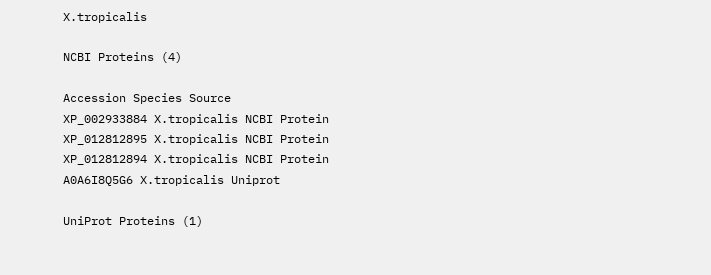X.tropicalis

NCBI Proteins (4)

Accession Species Source
XP_002933884 X.tropicalis NCBI Protein
XP_012812895 X.tropicalis NCBI Protein
XP_012812894 X.tropicalis NCBI Protein
A0A6I8Q5G6 X.tropicalis Uniprot

UniProt Proteins (1)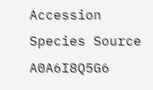Accession Species Source
A0A6I8Q5G6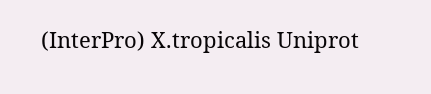(InterPro) X.tropicalis Uniprot